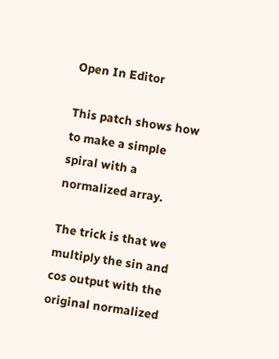Open In Editor

This patch shows how to make a simple spiral with a normalized array.

The trick is that we multiply the sin and cos output with the original normalized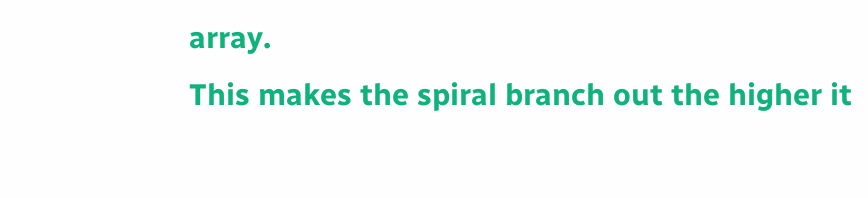array.
This makes the spiral branch out the higher it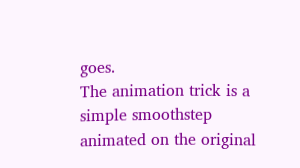goes.
The animation trick is a simple smoothstep animated on the original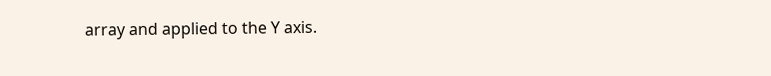array and applied to the Y axis.